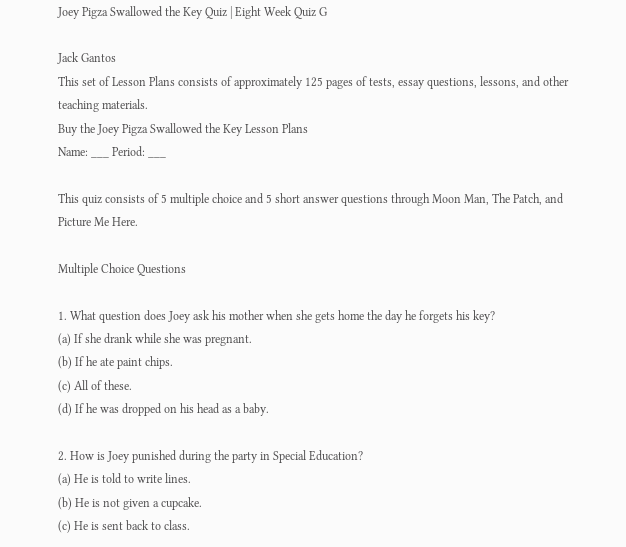Joey Pigza Swallowed the Key Quiz | Eight Week Quiz G

Jack Gantos
This set of Lesson Plans consists of approximately 125 pages of tests, essay questions, lessons, and other teaching materials.
Buy the Joey Pigza Swallowed the Key Lesson Plans
Name: ___ Period: ___

This quiz consists of 5 multiple choice and 5 short answer questions through Moon Man, The Patch, and Picture Me Here.

Multiple Choice Questions

1. What question does Joey ask his mother when she gets home the day he forgets his key?
(a) If she drank while she was pregnant.
(b) If he ate paint chips.
(c) All of these.
(d) If he was dropped on his head as a baby.

2. How is Joey punished during the party in Special Education?
(a) He is told to write lines.
(b) He is not given a cupcake.
(c) He is sent back to class.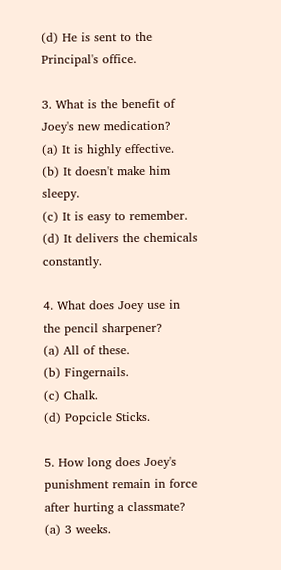(d) He is sent to the Principal's office.

3. What is the benefit of Joey's new medication?
(a) It is highly effective.
(b) It doesn't make him sleepy.
(c) It is easy to remember.
(d) It delivers the chemicals constantly.

4. What does Joey use in the pencil sharpener?
(a) All of these.
(b) Fingernails.
(c) Chalk.
(d) Popcicle Sticks.

5. How long does Joey's punishment remain in force after hurting a classmate?
(a) 3 weeks.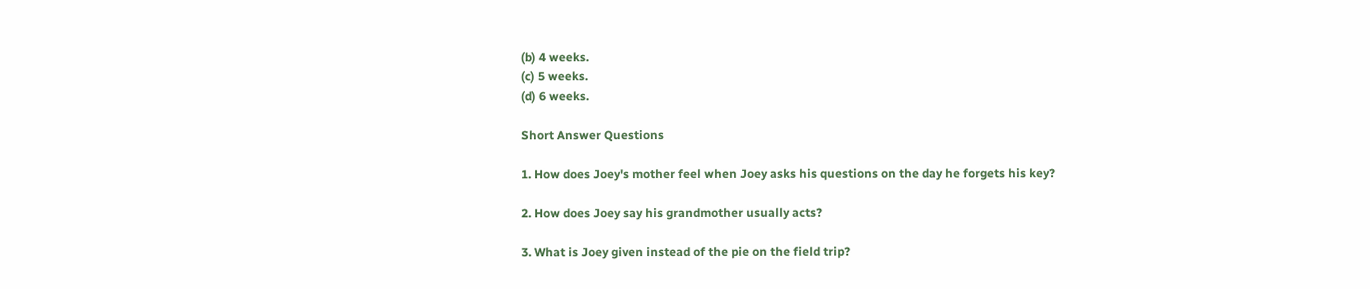(b) 4 weeks.
(c) 5 weeks.
(d) 6 weeks.

Short Answer Questions

1. How does Joey's mother feel when Joey asks his questions on the day he forgets his key?

2. How does Joey say his grandmother usually acts?

3. What is Joey given instead of the pie on the field trip?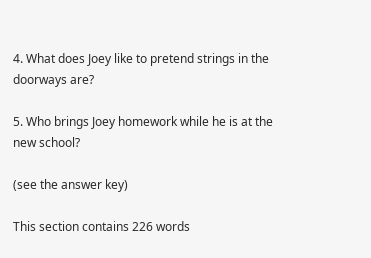4. What does Joey like to pretend strings in the doorways are?

5. Who brings Joey homework while he is at the new school?

(see the answer key)

This section contains 226 words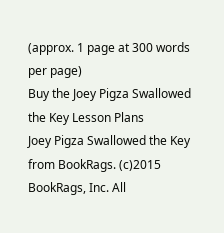(approx. 1 page at 300 words per page)
Buy the Joey Pigza Swallowed the Key Lesson Plans
Joey Pigza Swallowed the Key from BookRags. (c)2015 BookRags, Inc. All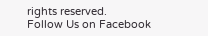rights reserved.
Follow Us on Facebook